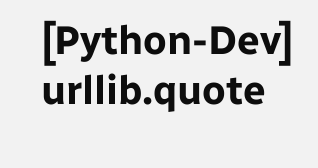[Python-Dev] urllib.quote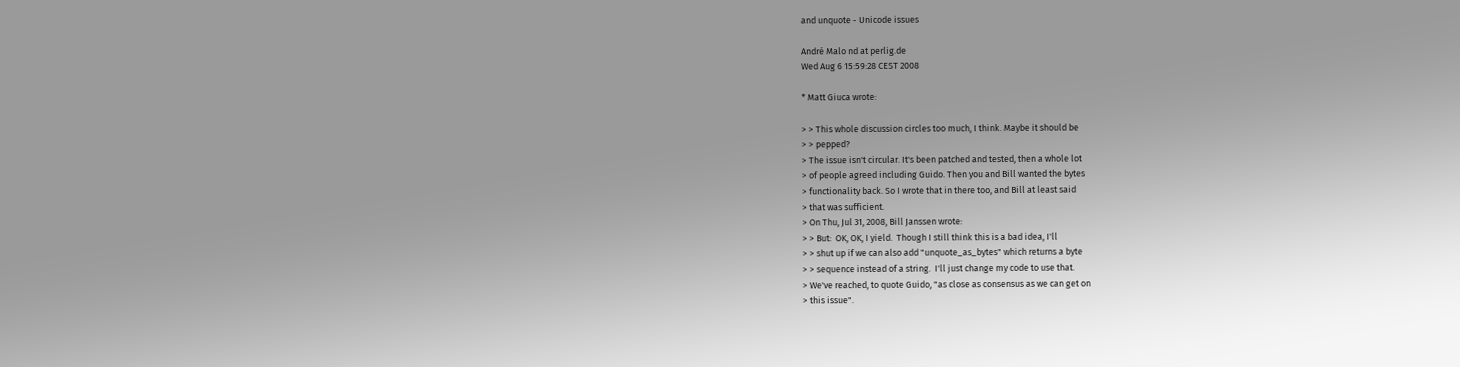and unquote - Unicode issues

André Malo nd at perlig.de
Wed Aug 6 15:59:28 CEST 2008

* Matt Giuca wrote:

> > This whole discussion circles too much, I think. Maybe it should be
> > pepped?
> The issue isn't circular. It's been patched and tested, then a whole lot
> of people agreed including Guido. Then you and Bill wanted the bytes
> functionality back. So I wrote that in there too, and Bill at least said
> that was sufficient.
> On Thu, Jul 31, 2008, Bill Janssen wrote:
> > But:  OK, OK, I yield.  Though I still think this is a bad idea, I'll
> > shut up if we can also add "unquote_as_bytes" which returns a byte
> > sequence instead of a string.  I'll just change my code to use that.
> We've reached, to quote Guido, "as close as consensus as we can get on
> this issue".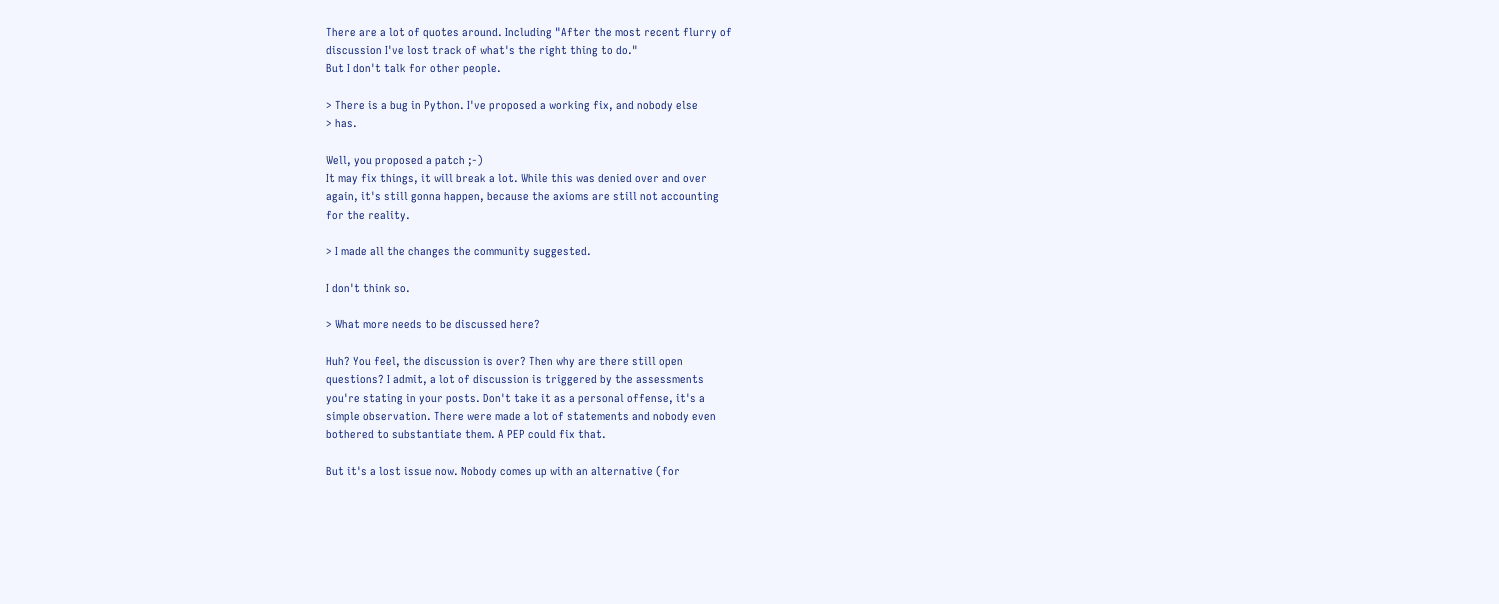There are a lot of quotes around. Including "After the most recent flurry of
discussion I've lost track of what's the right thing to do."
But I don't talk for other people.

> There is a bug in Python. I've proposed a working fix, and nobody else
> has.

Well, you proposed a patch ;-)
It may fix things, it will break a lot. While this was denied over and over
again, it's still gonna happen, because the axioms are still not accounting
for the reality.

> I made all the changes the community suggested.

I don't think so.

> What more needs to be discussed here?

Huh? You feel, the discussion is over? Then why are there still open
questions? I admit, a lot of discussion is triggered by the assessments
you're stating in your posts. Don't take it as a personal offense, it's a
simple observation. There were made a lot of statements and nobody even
bothered to substantiate them. A PEP could fix that.

But it's a lost issue now. Nobody comes up with an alternative (for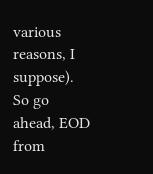various
reasons, I suppose). So go ahead, EOD from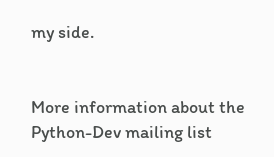my side.


More information about the Python-Dev mailing list